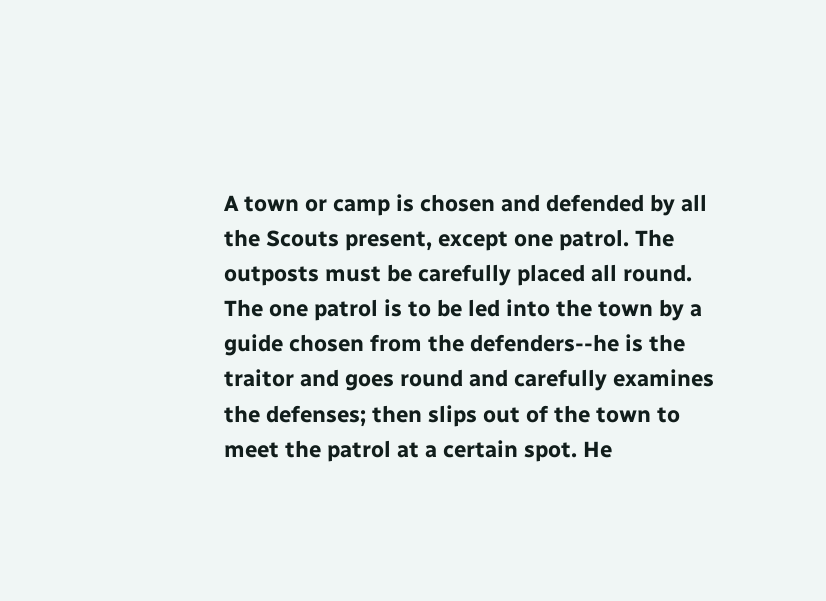A town or camp is chosen and defended by all the Scouts present, except one patrol. The outposts must be carefully placed all round. The one patrol is to be led into the town by a guide chosen from the defenders--he is the traitor and goes round and carefully examines the defenses; then slips out of the town to meet the patrol at a certain spot. He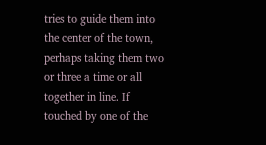tries to guide them into the center of the town, perhaps taking them two or three a time or all together in line. If touched by one of the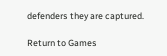defenders they are captured.

Return to Games